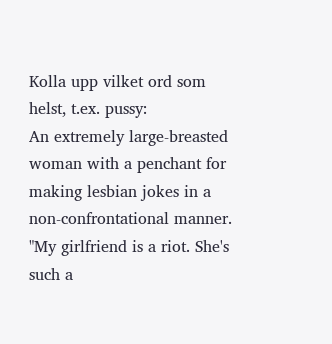Kolla upp vilket ord som helst, t.ex. pussy:
An extremely large-breasted woman with a penchant for making lesbian jokes in a non-confrontational manner.
"My girlfriend is a riot. She's such a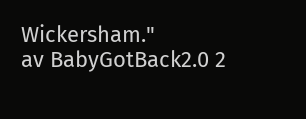Wickersham."
av BabyGotBack2.0 2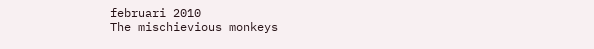februari 2010
The mischievious monkeys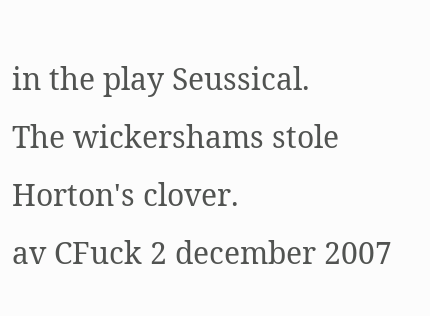in the play Seussical.
The wickershams stole Horton's clover.
av CFuck 2 december 2007